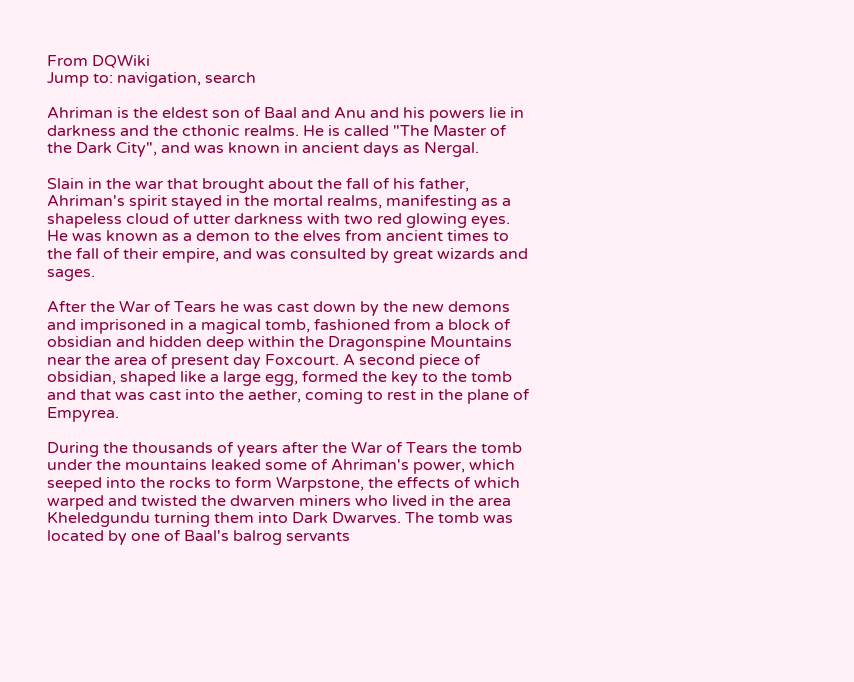From DQWiki
Jump to: navigation, search

Ahriman is the eldest son of Baal and Anu and his powers lie in darkness and the cthonic realms. He is called "The Master of the Dark City", and was known in ancient days as Nergal.

Slain in the war that brought about the fall of his father, Ahriman's spirit stayed in the mortal realms, manifesting as a shapeless cloud of utter darkness with two red glowing eyes. He was known as a demon to the elves from ancient times to the fall of their empire, and was consulted by great wizards and sages.

After the War of Tears he was cast down by the new demons and imprisoned in a magical tomb, fashioned from a block of obsidian and hidden deep within the Dragonspine Mountains near the area of present day Foxcourt. A second piece of obsidian, shaped like a large egg, formed the key to the tomb and that was cast into the aether, coming to rest in the plane of Empyrea.

During the thousands of years after the War of Tears the tomb under the mountains leaked some of Ahriman's power, which seeped into the rocks to form Warpstone, the effects of which warped and twisted the dwarven miners who lived in the area Kheledgundu turning them into Dark Dwarves. The tomb was located by one of Baal's balrog servants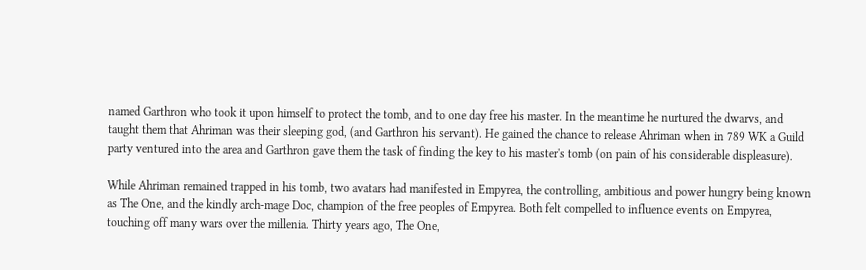named Garthron who took it upon himself to protect the tomb, and to one day free his master. In the meantime he nurtured the dwarvs, and taught them that Ahriman was their sleeping god, (and Garthron his servant). He gained the chance to release Ahriman when in 789 WK a Guild party ventured into the area and Garthron gave them the task of finding the key to his master's tomb (on pain of his considerable displeasure).

While Ahriman remained trapped in his tomb, two avatars had manifested in Empyrea, the controlling, ambitious and power hungry being known as The One, and the kindly arch-mage Doc, champion of the free peoples of Empyrea. Both felt compelled to influence events on Empyrea, touching off many wars over the millenia. Thirty years ago, The One,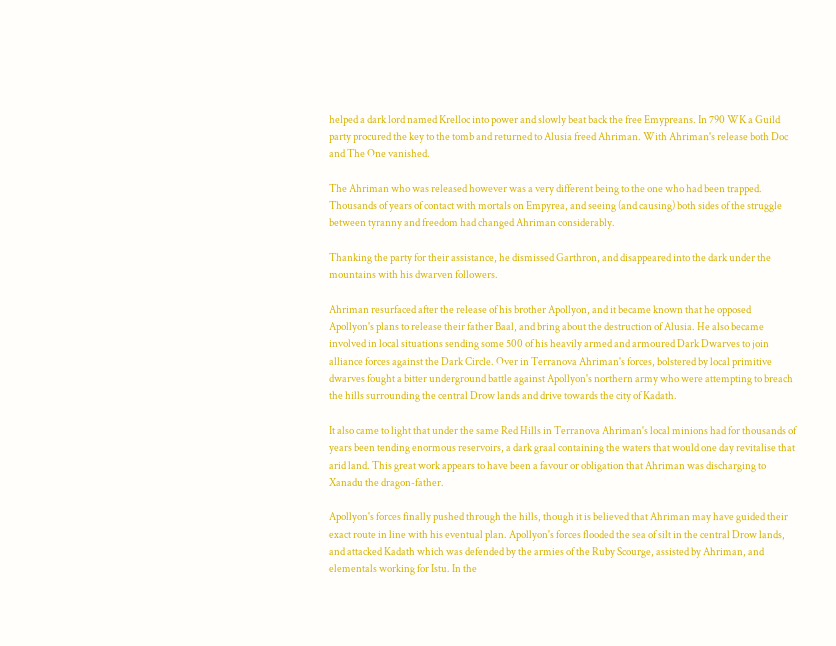helped a dark lord named Krelloc into power and slowly beat back the free Emypreans. In 790 WK a Guild party procured the key to the tomb and returned to Alusia freed Ahriman. With Ahriman's release both Doc and The One vanished.

The Ahriman who was released however was a very different being to the one who had been trapped. Thousands of years of contact with mortals on Empyrea, and seeing (and causing) both sides of the struggle between tyranny and freedom had changed Ahriman considerably.

Thanking the party for their assistance, he dismissed Garthron, and disappeared into the dark under the mountains with his dwarven followers.

Ahriman resurfaced after the release of his brother Apollyon, and it became known that he opposed Apollyon's plans to release their father Baal, and bring about the destruction of Alusia. He also became involved in local situations sending some 500 of his heavily armed and armoured Dark Dwarves to join alliance forces against the Dark Circle. Over in Terranova Ahriman's forces, bolstered by local primitive dwarves fought a bitter underground battle against Apollyon's northern army who were attempting to breach the hills surrounding the central Drow lands and drive towards the city of Kadath.

It also came to light that under the same Red Hills in Terranova Ahriman's local minions had for thousands of years been tending enormous reservoirs, a dark graal containing the waters that would one day revitalise that arid land. This great work appears to have been a favour or obligation that Ahriman was discharging to Xanadu the dragon-father.

Apollyon's forces finally pushed through the hills, though it is believed that Ahriman may have guided their exact route in line with his eventual plan. Apollyon's forces flooded the sea of silt in the central Drow lands, and attacked Kadath which was defended by the armies of the Ruby Scourge, assisted by Ahriman, and elementals working for Istu. In the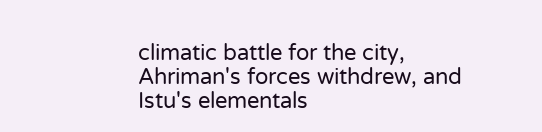climatic battle for the city, Ahriman's forces withdrew, and Istu's elementals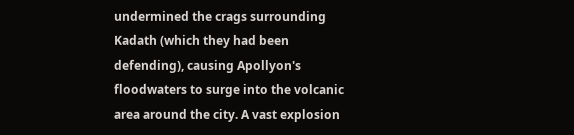undermined the crags surrounding Kadath (which they had been defending), causing Apollyon's floodwaters to surge into the volcanic area around the city. A vast explosion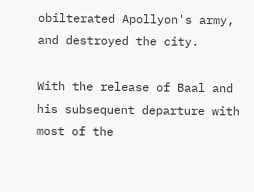obilterated Apollyon's army, and destroyed the city.

With the release of Baal and his subsequent departure with most of the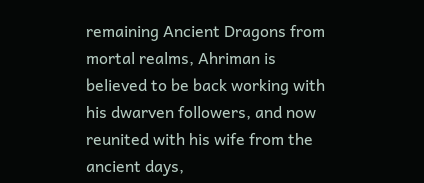remaining Ancient Dragons from mortal realms, Ahriman is believed to be back working with his dwarven followers, and now reunited with his wife from the ancient days,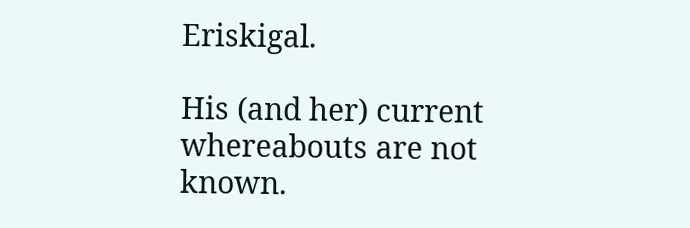Eriskigal.

His (and her) current whereabouts are not known.